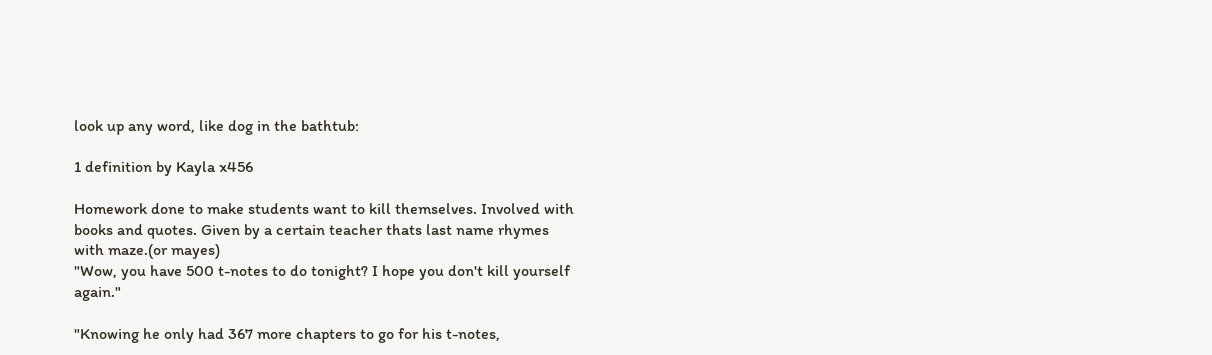look up any word, like dog in the bathtub:

1 definition by Kayla x456

Homework done to make students want to kill themselves. Involved with books and quotes. Given by a certain teacher thats last name rhymes with maze.(or mayes)
"Wow, you have 500 t-notes to do tonight? I hope you don't kill yourself again."

"Knowing he only had 367 more chapters to go for his t-notes,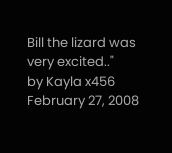Bill the lizard was very excited.."
by Kayla x456 February 27, 2008